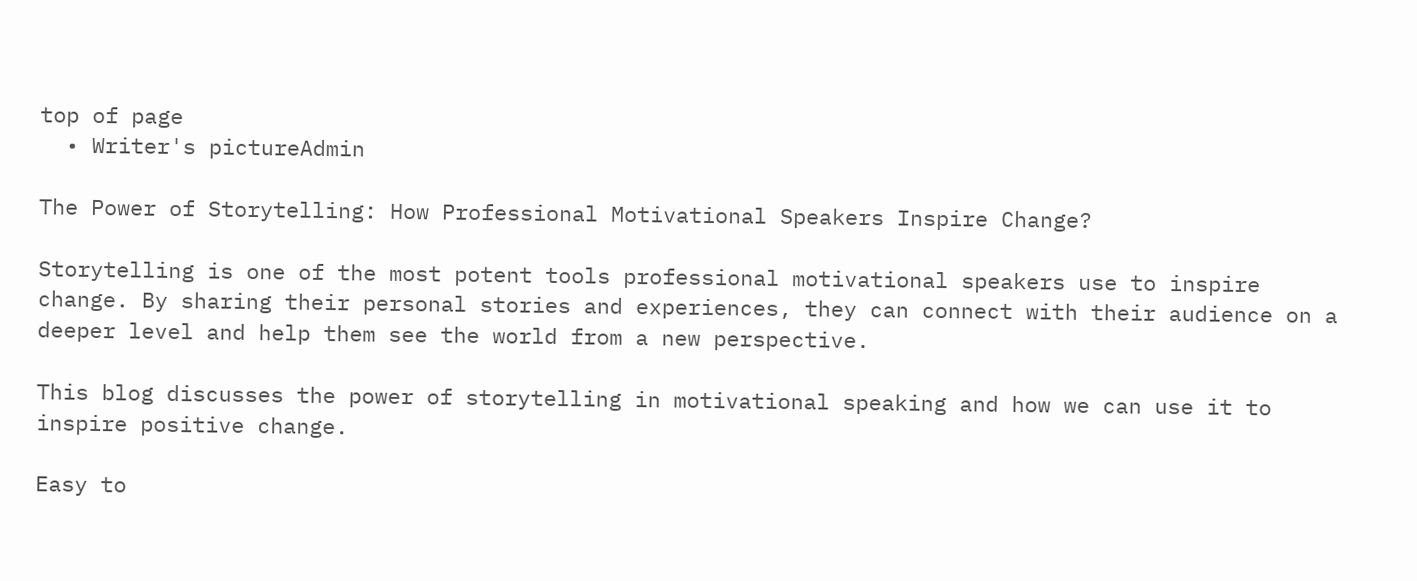top of page
  • Writer's pictureAdmin

The Power of Storytelling: How Professional Motivational Speakers Inspire Change?

Storytelling is one of the most potent tools professional motivational speakers use to inspire change. By sharing their personal stories and experiences, they can connect with their audience on a deeper level and help them see the world from a new perspective.

This blog discusses the power of storytelling in motivational speaking and how we can use it to inspire positive change.

Easy to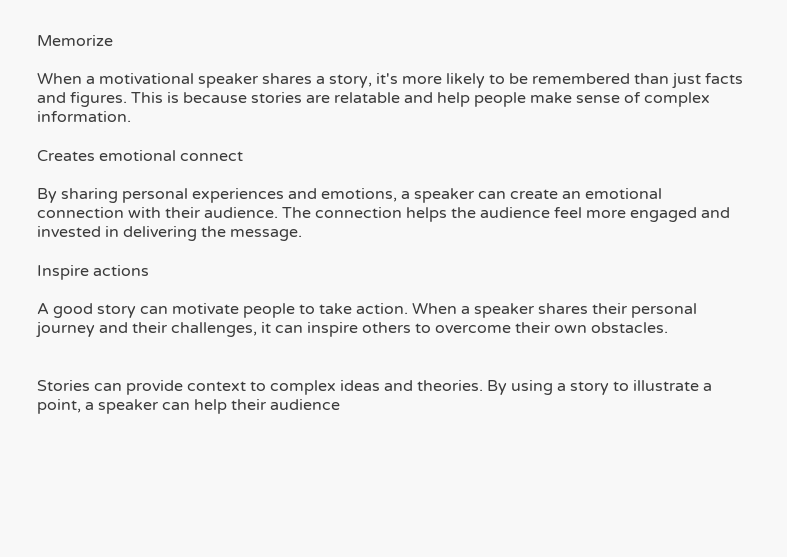Memorize

When a motivational speaker shares a story, it's more likely to be remembered than just facts and figures. This is because stories are relatable and help people make sense of complex information.

Creates emotional connect

By sharing personal experiences and emotions, a speaker can create an emotional connection with their audience. The connection helps the audience feel more engaged and invested in delivering the message.

Inspire actions

A good story can motivate people to take action. When a speaker shares their personal journey and their challenges, it can inspire others to overcome their own obstacles.


Stories can provide context to complex ideas and theories. By using a story to illustrate a point, a speaker can help their audience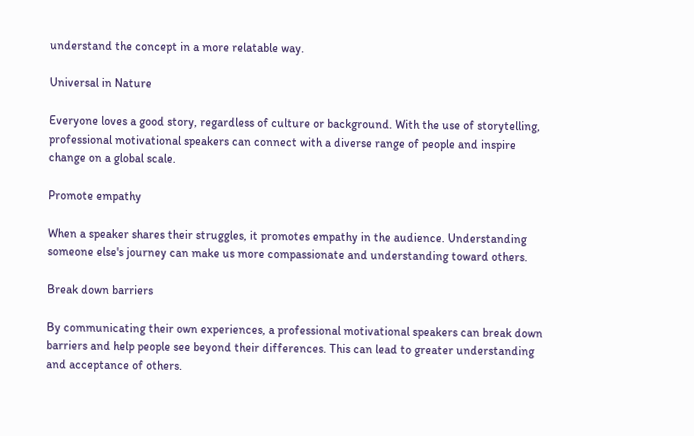understand the concept in a more relatable way.

Universal in Nature

Everyone loves a good story, regardless of culture or background. With the use of storytelling, professional motivational speakers can connect with a diverse range of people and inspire change on a global scale.

Promote empathy

When a speaker shares their struggles, it promotes empathy in the audience. Understanding someone else's journey can make us more compassionate and understanding toward others.

Break down barriers

By communicating their own experiences, a professional motivational speakers can break down barriers and help people see beyond their differences. This can lead to greater understanding and acceptance of others.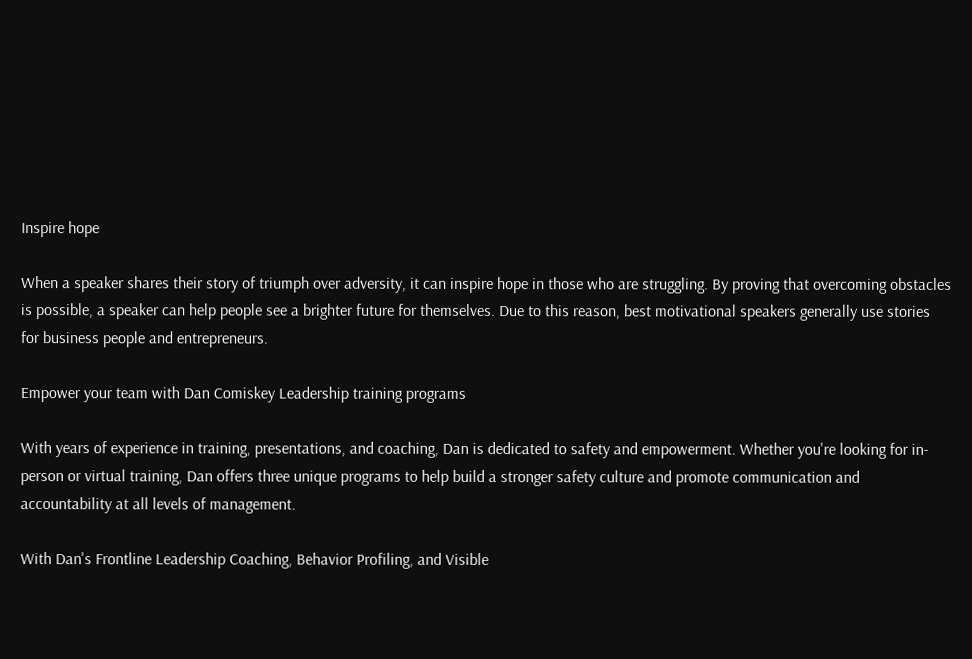Inspire hope

When a speaker shares their story of triumph over adversity, it can inspire hope in those who are struggling. By proving that overcoming obstacles is possible, a speaker can help people see a brighter future for themselves. Due to this reason, best motivational speakers generally use stories for business people and entrepreneurs.

Empower your team with Dan Comiskey Leadership training programs

With years of experience in training, presentations, and coaching, Dan is dedicated to safety and empowerment. Whether you're looking for in-person or virtual training, Dan offers three unique programs to help build a stronger safety culture and promote communication and accountability at all levels of management.

With Dan's Frontline Leadership Coaching, Behavior Profiling, and Visible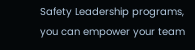Safety Leadership programs, you can empower your team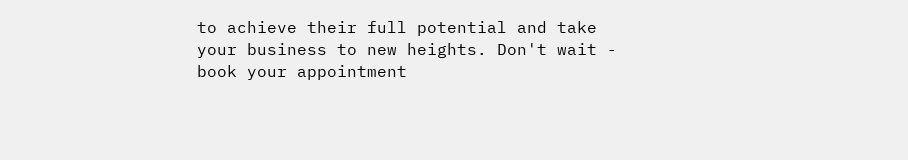to achieve their full potential and take your business to new heights. Don't wait - book your appointment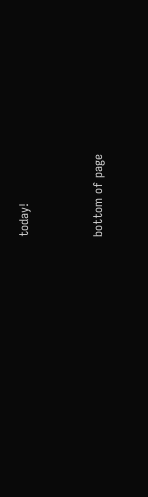today!


bottom of page